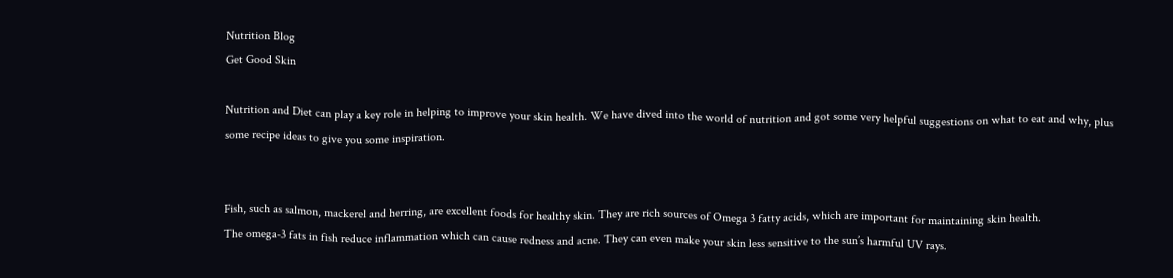Nutrition Blog
Get Good Skin

Nutrition and Diet can play a key role in helping to improve your skin health. We have dived into the world of nutrition and got some very helpful suggestions on what to eat and why, plus some recipe ideas to give you some inspiration.


Fish, such as salmon, mackerel and herring, are excellent foods for healthy skin. They are rich sources of Omega 3 fatty acids, which are important for maintaining skin health.
The omega-3 fats in fish reduce inflammation which can cause redness and acne. They can even make your skin less sensitive to the sun’s harmful UV rays.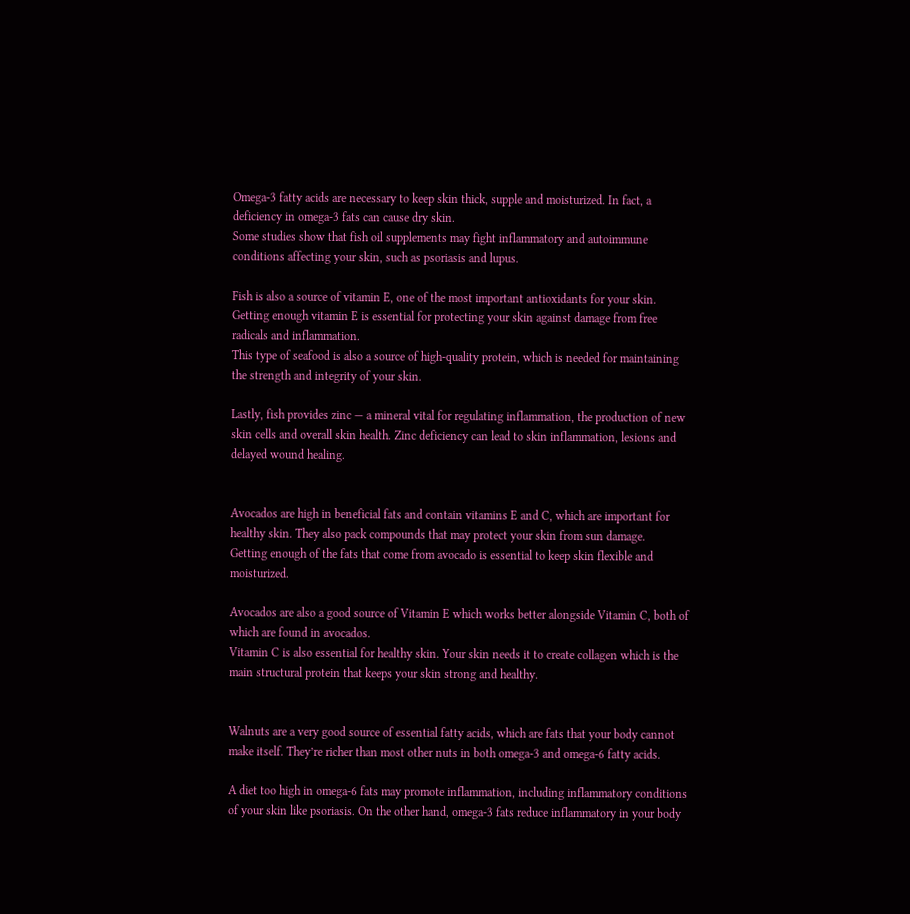Omega-3 fatty acids are necessary to keep skin thick, supple and moisturized. In fact, a deficiency in omega-3 fats can cause dry skin.
Some studies show that fish oil supplements may fight inflammatory and autoimmune conditions affecting your skin, such as psoriasis and lupus.

Fish is also a source of vitamin E, one of the most important antioxidants for your skin. Getting enough vitamin E is essential for protecting your skin against damage from free radicals and inflammation.
This type of seafood is also a source of high-quality protein, which is needed for maintaining the strength and integrity of your skin.

Lastly, fish provides zinc — a mineral vital for regulating inflammation, the production of new skin cells and overall skin health. Zinc deficiency can lead to skin inflammation, lesions and delayed wound healing.


Avocados are high in beneficial fats and contain vitamins E and C, which are important for healthy skin. They also pack compounds that may protect your skin from sun damage.
Getting enough of the fats that come from avocado is essential to keep skin flexible and moisturized.

Avocados are also a good source of Vitamin E which works better alongside Vitamin C, both of which are found in avocados.
Vitamin C is also essential for healthy skin. Your skin needs it to create collagen which is the main structural protein that keeps your skin strong and healthy.


Walnuts are a very good source of essential fatty acids, which are fats that your body cannot make itself. They’re richer than most other nuts in both omega-3 and omega-6 fatty acids.

A diet too high in omega-6 fats may promote inflammation, including inflammatory conditions of your skin like psoriasis. On the other hand, omega-3 fats reduce inflammatory in your body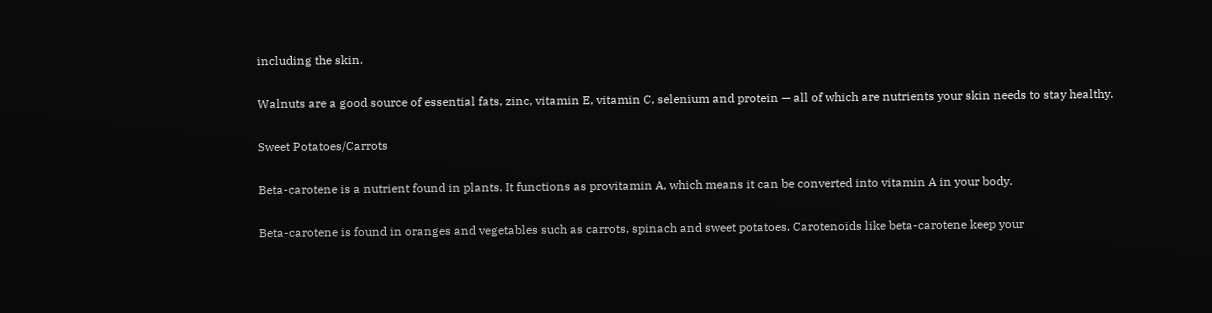including the skin.

Walnuts are a good source of essential fats, zinc, vitamin E, vitamin C, selenium and protein — all of which are nutrients your skin needs to stay healthy.

Sweet Potatoes/Carrots

Beta-carotene is a nutrient found in plants. It functions as provitamin A, which means it can be converted into vitamin A in your body.

Beta-carotene is found in oranges and vegetables such as carrots, spinach and sweet potatoes. Carotenoids like beta-carotene keep your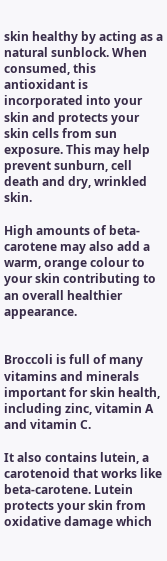skin healthy by acting as a natural sunblock. When consumed, this antioxidant is incorporated into your skin and protects your skin cells from sun exposure. This may help prevent sunburn, cell death and dry, wrinkled skin.

High amounts of beta-carotene may also add a warm, orange colour to your skin contributing to an overall healthier appearance.


Broccoli is full of many vitamins and minerals important for skin health, including zinc, vitamin A and vitamin C.

It also contains lutein, a carotenoid that works like beta-carotene. Lutein protects your skin from oxidative damage which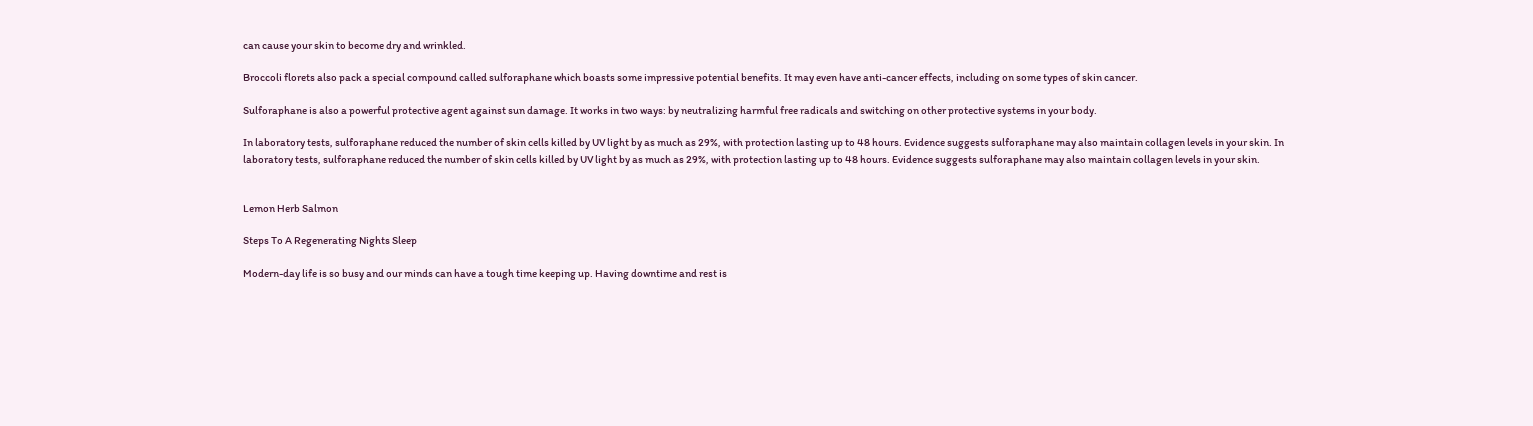can cause your skin to become dry and wrinkled.

Broccoli florets also pack a special compound called sulforaphane which boasts some impressive potential benefits. It may even have anti-cancer effects, including on some types of skin cancer.

Sulforaphane is also a powerful protective agent against sun damage. It works in two ways: by neutralizing harmful free radicals and switching on other protective systems in your body.

In laboratory tests, sulforaphane reduced the number of skin cells killed by UV light by as much as 29%, with protection lasting up to 48 hours. Evidence suggests sulforaphane may also maintain collagen levels in your skin. In laboratory tests, sulforaphane reduced the number of skin cells killed by UV light by as much as 29%, with protection lasting up to 48 hours. Evidence suggests sulforaphane may also maintain collagen levels in your skin.


Lemon Herb Salmon

Steps To A Regenerating Nights Sleep

Modern-day life is so busy and our minds can have a tough time keeping up. Having downtime and rest is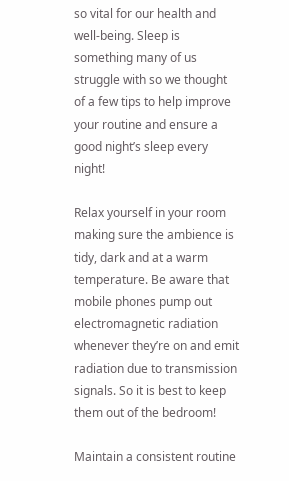so vital for our health and well-being. Sleep is something many of us struggle with so we thought of a few tips to help improve your routine and ensure a good night’s sleep every night!

Relax yourself in your room making sure the ambience is tidy, dark and at a warm temperature. Be aware that mobile phones pump out electromagnetic radiation whenever they’re on and emit radiation due to transmission signals. So it is best to keep them out of the bedroom!

Maintain a consistent routine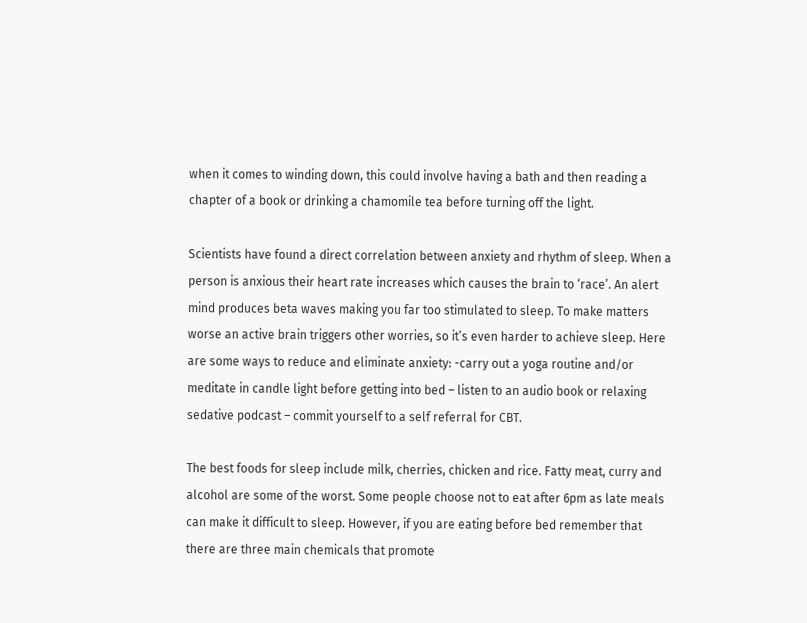when it comes to winding down, this could involve having a bath and then reading a chapter of a book or drinking a chamomile tea before turning off the light.

Scientists have found a direct correlation between anxiety and rhythm of sleep. When a person is anxious their heart rate increases which causes the brain to ‘race’. An alert mind produces beta waves making you far too stimulated to sleep. To make matters worse an active brain triggers other worries, so it’s even harder to achieve sleep. Here are some ways to reduce and eliminate anxiety: -carry out a yoga routine and/or meditate in candle light before getting into bed – listen to an audio book or relaxing sedative podcast – commit yourself to a self referral for CBT.

The best foods for sleep include milk, cherries, chicken and rice. Fatty meat, curry and alcohol are some of the worst. Some people choose not to eat after 6pm as late meals can make it difficult to sleep. However, if you are eating before bed remember that there are three main chemicals that promote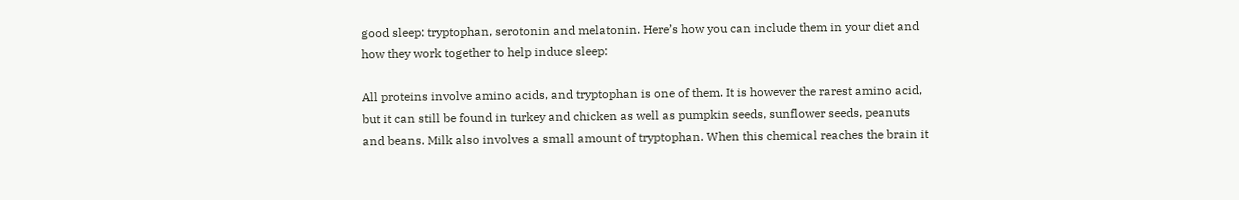good sleep: tryptophan, serotonin and melatonin. Here’s how you can include them in your diet and how they work together to help induce sleep:

All proteins involve amino acids, and tryptophan is one of them. It is however the rarest amino acid, but it can still be found in turkey and chicken as well as pumpkin seeds, sunflower seeds, peanuts and beans. Milk also involves a small amount of tryptophan. When this chemical reaches the brain it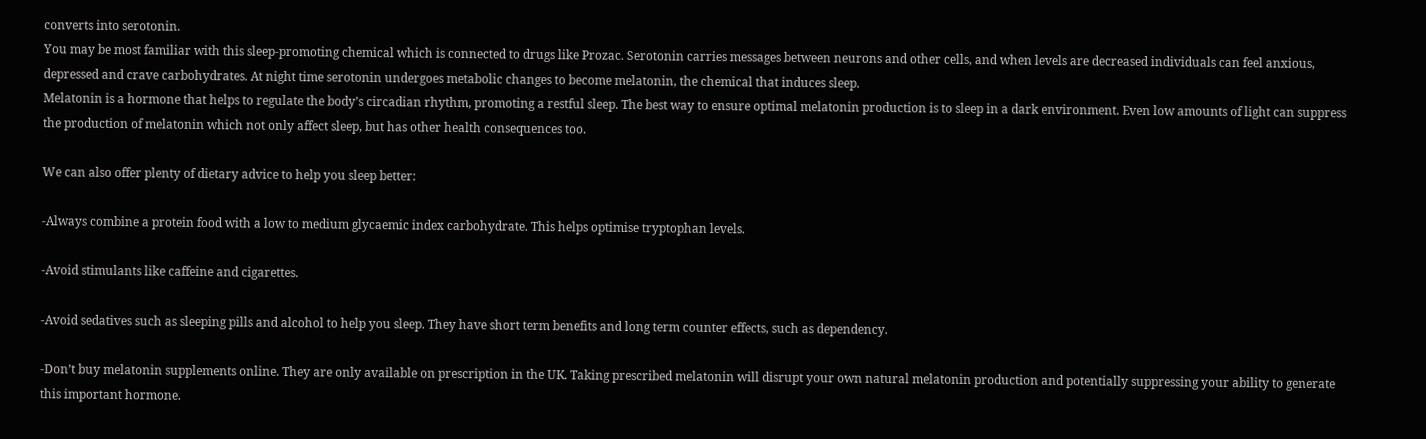converts into serotonin.
You may be most familiar with this sleep-promoting chemical which is connected to drugs like Prozac. Serotonin carries messages between neurons and other cells, and when levels are decreased individuals can feel anxious, depressed and crave carbohydrates. At night time serotonin undergoes metabolic changes to become melatonin, the chemical that induces sleep.
Melatonin is a hormone that helps to regulate the body’s circadian rhythm, promoting a restful sleep. The best way to ensure optimal melatonin production is to sleep in a dark environment. Even low amounts of light can suppress the production of melatonin which not only affect sleep, but has other health consequences too.

We can also offer plenty of dietary advice to help you sleep better:

-Always combine a protein food with a low to medium glycaemic index carbohydrate. This helps optimise tryptophan levels.

-Avoid stimulants like caffeine and cigarettes.

-Avoid sedatives such as sleeping pills and alcohol to help you sleep. They have short term benefits and long term counter effects, such as dependency.

-Don’t buy melatonin supplements online. They are only available on prescription in the UK. Taking prescribed melatonin will disrupt your own natural melatonin production and potentially suppressing your ability to generate this important hormone.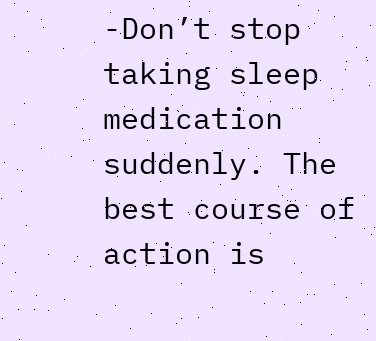-Don’t stop taking sleep medication suddenly. The best course of action is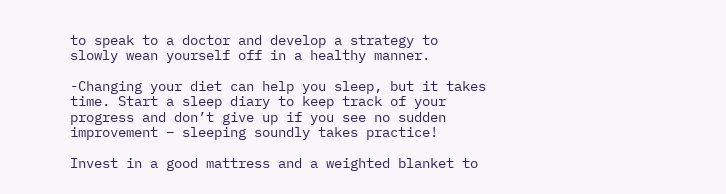to speak to a doctor and develop a strategy to slowly wean yourself off in a healthy manner.

-Changing your diet can help you sleep, but it takes time. Start a sleep diary to keep track of your progress and don’t give up if you see no sudden improvement – sleeping soundly takes practice!

Invest in a good mattress and a weighted blanket to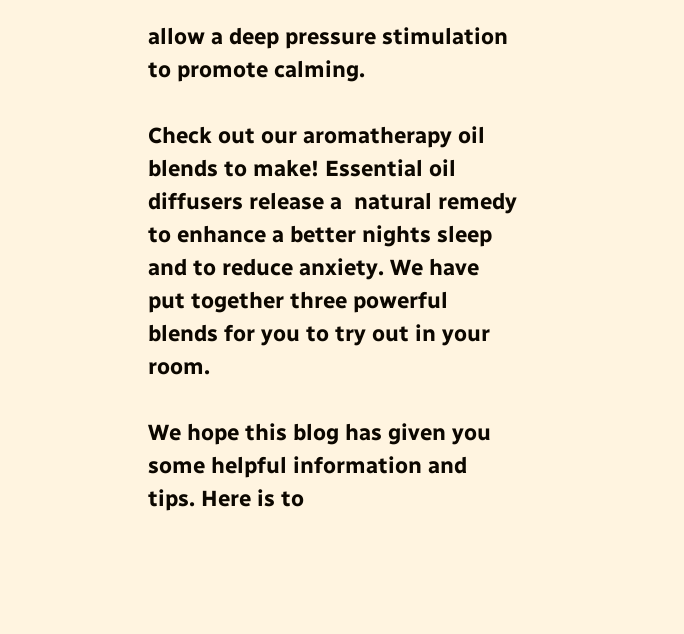allow a deep pressure stimulation to promote calming.

Check out our aromatherapy oil blends to make! Essential oil diffusers release a  natural remedy to enhance a better nights sleep and to reduce anxiety. We have put together three powerful blends for you to try out in your room.

We hope this blog has given you some helpful information and tips. Here is to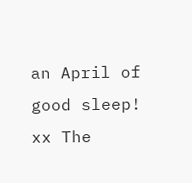an April of good sleep!
xx The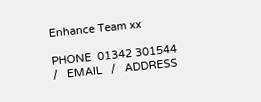Enhance Team xx

PHONE  01342 301544   /   EMAIL   /   ADDRESS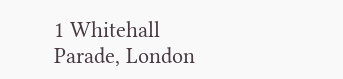1 Whitehall Parade, London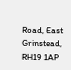Road, East Grinstead, RH19 1AP